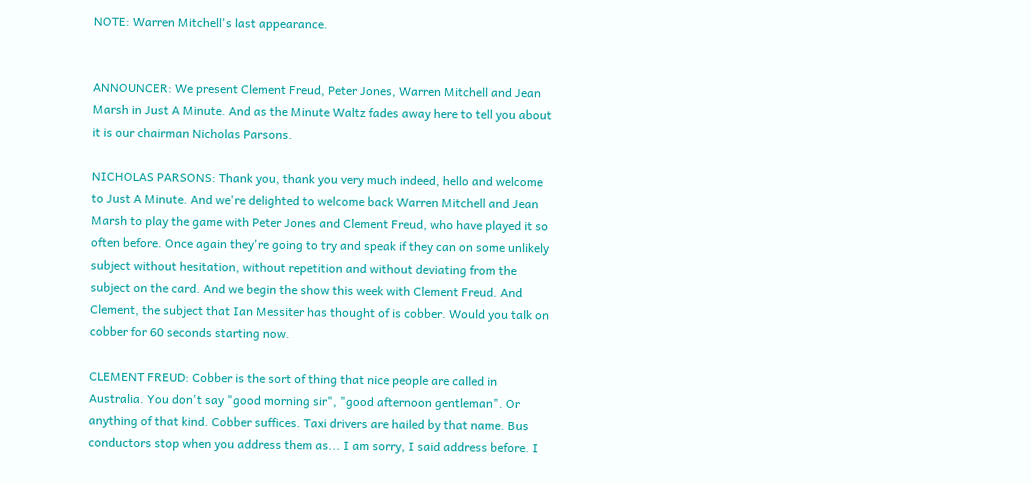NOTE: Warren Mitchell's last appearance.


ANNOUNCER: We present Clement Freud, Peter Jones, Warren Mitchell and Jean Marsh in Just A Minute. And as the Minute Waltz fades away here to tell you about it is our chairman Nicholas Parsons.

NICHOLAS PARSONS: Thank you, thank you very much indeed, hello and welcome to Just A Minute. And we're delighted to welcome back Warren Mitchell and Jean Marsh to play the game with Peter Jones and Clement Freud, who have played it so often before. Once again they're going to try and speak if they can on some unlikely subject without hesitation, without repetition and without deviating from the subject on the card. And we begin the show this week with Clement Freud. And Clement, the subject that Ian Messiter has thought of is cobber. Would you talk on cobber for 60 seconds starting now.

CLEMENT FREUD: Cobber is the sort of thing that nice people are called in Australia. You don't say "good morning sir", "good afternoon gentleman". Or anything of that kind. Cobber suffices. Taxi drivers are hailed by that name. Bus conductors stop when you address them as... I am sorry, I said address before. I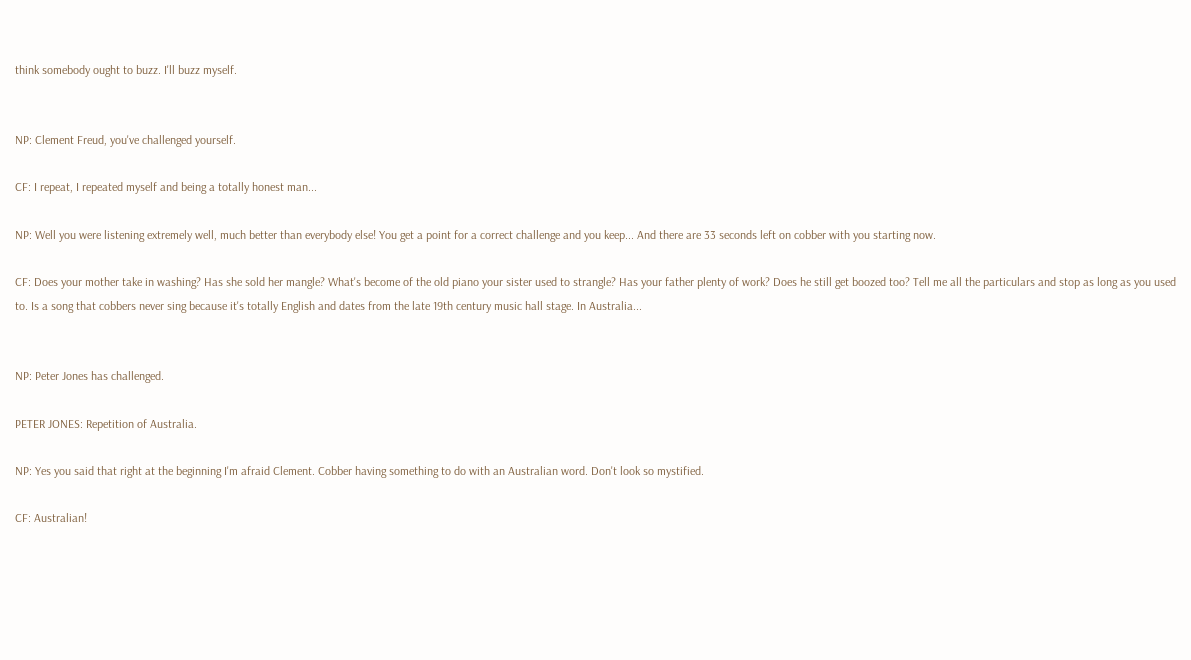think somebody ought to buzz. I'll buzz myself.


NP: Clement Freud, you've challenged yourself.

CF: I repeat, I repeated myself and being a totally honest man...

NP: Well you were listening extremely well, much better than everybody else! You get a point for a correct challenge and you keep... And there are 33 seconds left on cobber with you starting now.

CF: Does your mother take in washing? Has she sold her mangle? What's become of the old piano your sister used to strangle? Has your father plenty of work? Does he still get boozed too? Tell me all the particulars and stop as long as you used to. Is a song that cobbers never sing because it's totally English and dates from the late 19th century music hall stage. In Australia...


NP: Peter Jones has challenged.

PETER JONES: Repetition of Australia.

NP: Yes you said that right at the beginning I'm afraid Clement. Cobber having something to do with an Australian word. Don't look so mystified.

CF: Australian!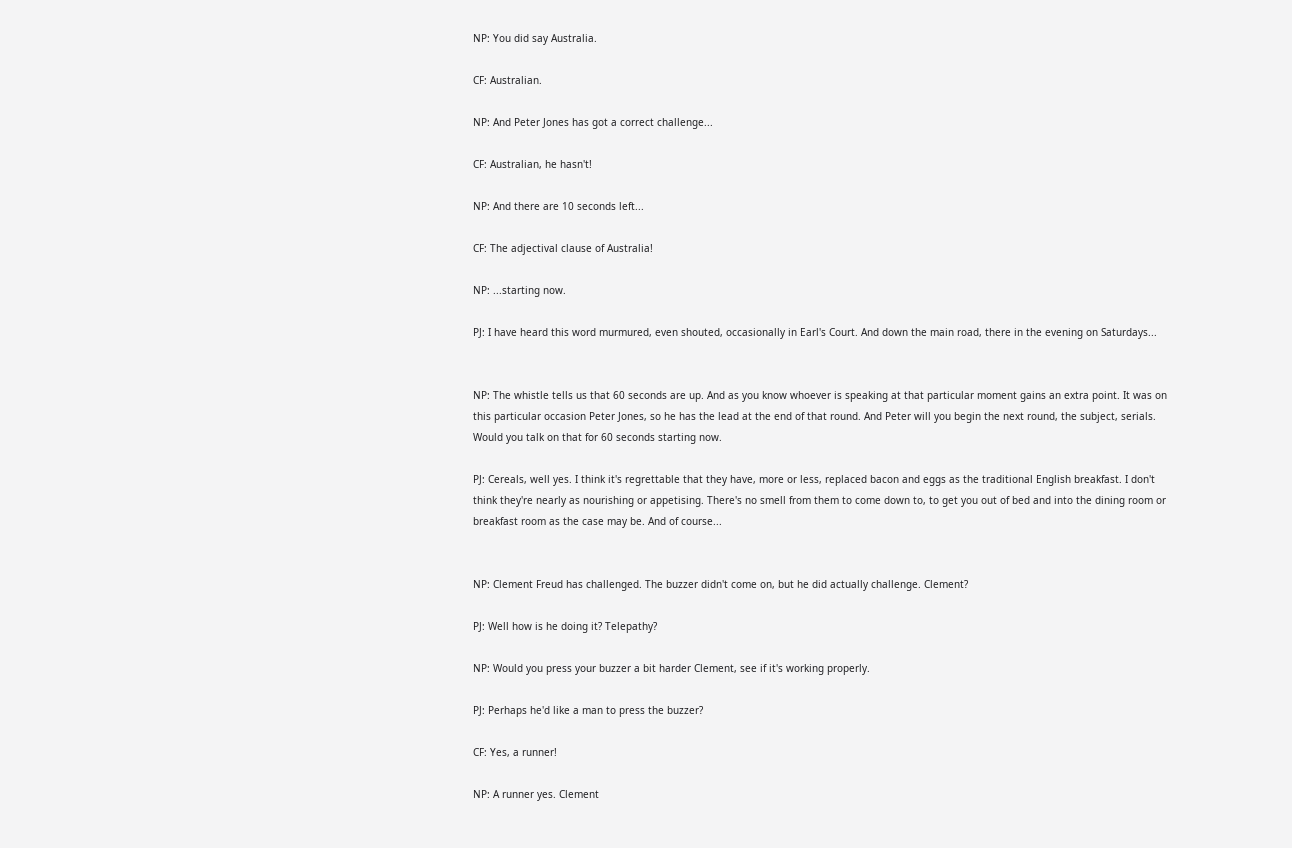NP: You did say Australia.

CF: Australian.

NP: And Peter Jones has got a correct challenge...

CF: Australian, he hasn't!

NP: And there are 10 seconds left...

CF: The adjectival clause of Australia!

NP: ...starting now.

PJ: I have heard this word murmured, even shouted, occasionally in Earl's Court. And down the main road, there in the evening on Saturdays...


NP: The whistle tells us that 60 seconds are up. And as you know whoever is speaking at that particular moment gains an extra point. It was on this particular occasion Peter Jones, so he has the lead at the end of that round. And Peter will you begin the next round, the subject, serials. Would you talk on that for 60 seconds starting now.

PJ: Cereals, well yes. I think it's regrettable that they have, more or less, replaced bacon and eggs as the traditional English breakfast. I don't think they're nearly as nourishing or appetising. There's no smell from them to come down to, to get you out of bed and into the dining room or breakfast room as the case may be. And of course...


NP: Clement Freud has challenged. The buzzer didn't come on, but he did actually challenge. Clement?

PJ: Well how is he doing it? Telepathy?

NP: Would you press your buzzer a bit harder Clement, see if it's working properly.

PJ: Perhaps he'd like a man to press the buzzer?

CF: Yes, a runner!

NP: A runner yes. Clement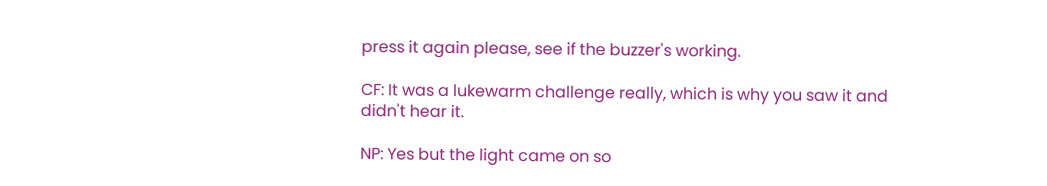press it again please, see if the buzzer's working.

CF: It was a lukewarm challenge really, which is why you saw it and didn't hear it.

NP: Yes but the light came on so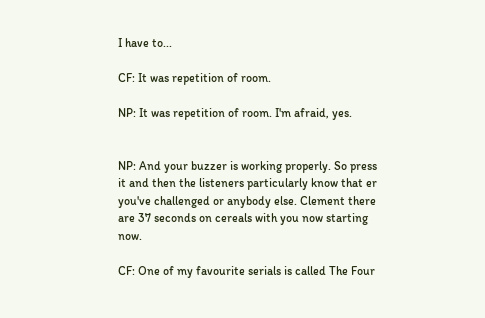I have to...

CF: It was repetition of room.

NP: It was repetition of room. I'm afraid, yes.


NP: And your buzzer is working properly. So press it and then the listeners particularly know that er you've challenged or anybody else. Clement there are 37 seconds on cereals with you now starting now.

CF: One of my favourite serials is called The Four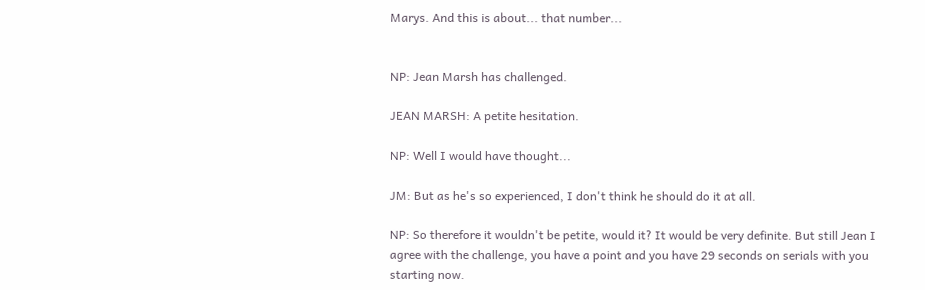Marys. And this is about... that number...


NP: Jean Marsh has challenged.

JEAN MARSH: A petite hesitation.

NP: Well I would have thought...

JM: But as he's so experienced, I don't think he should do it at all.

NP: So therefore it wouldn't be petite, would it? It would be very definite. But still Jean I agree with the challenge, you have a point and you have 29 seconds on serials with you starting now.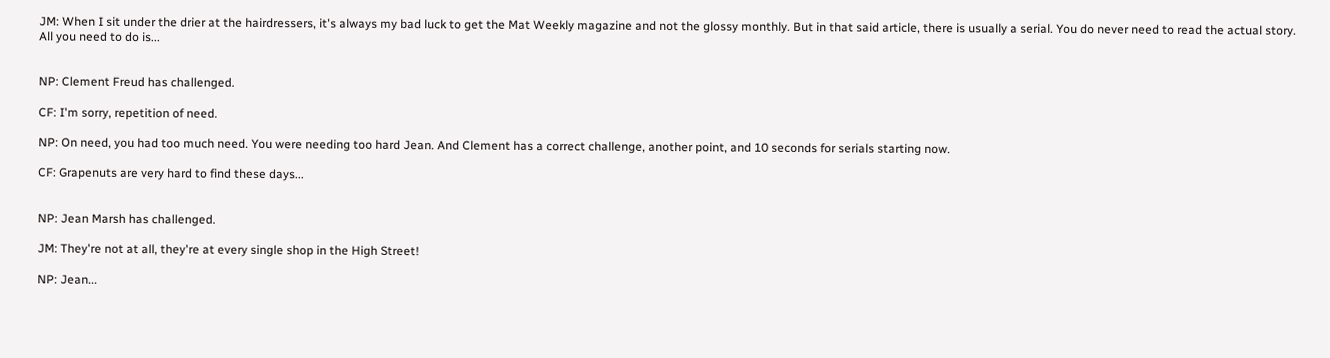JM: When I sit under the drier at the hairdressers, it's always my bad luck to get the Mat Weekly magazine and not the glossy monthly. But in that said article, there is usually a serial. You do never need to read the actual story. All you need to do is...


NP: Clement Freud has challenged.

CF: I'm sorry, repetition of need.

NP: On need, you had too much need. You were needing too hard Jean. And Clement has a correct challenge, another point, and 10 seconds for serials starting now.

CF: Grapenuts are very hard to find these days...


NP: Jean Marsh has challenged.

JM: They're not at all, they're at every single shop in the High Street!

NP: Jean...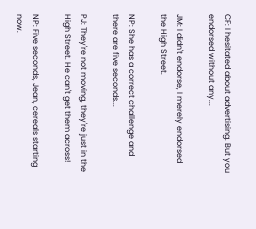CF: I hesitated about advertising. But you endorsed without any...

JM: I didn't endorse, I merely endorsed the High Street.

NP: She has a correct challenge and there are five seconds...

PJ: They're not moving, they're just in the High Street. He can't get them across!

NP: Five seconds, Jean, cereals starting now.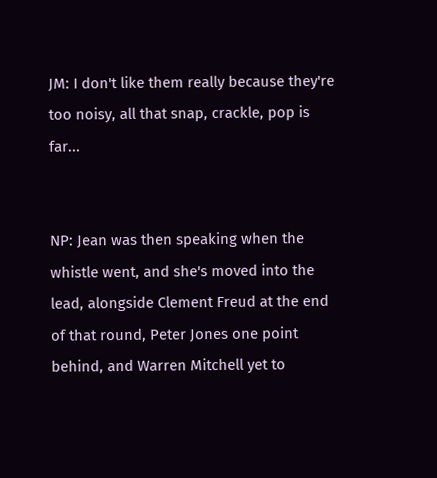JM: I don't like them really because they're too noisy, all that snap, crackle, pop is far...


NP: Jean was then speaking when the whistle went, and she's moved into the lead, alongside Clement Freud at the end of that round, Peter Jones one point behind, and Warren Mitchell yet to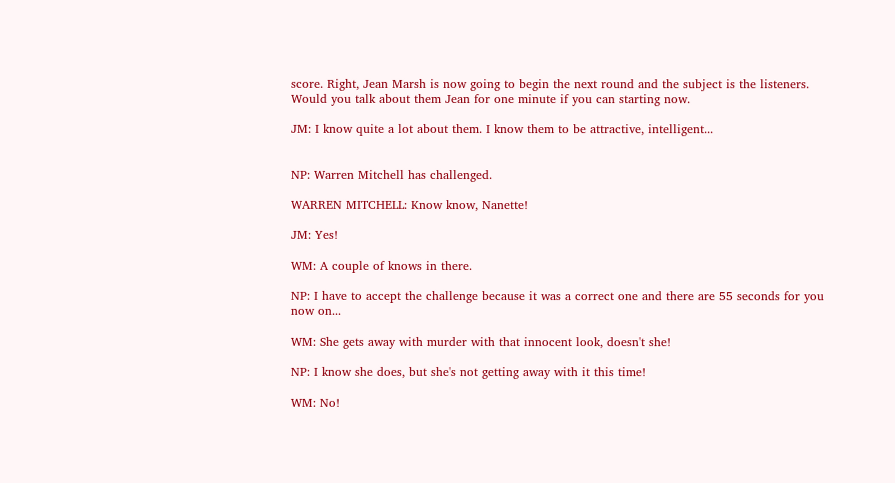score. Right, Jean Marsh is now going to begin the next round and the subject is the listeners. Would you talk about them Jean for one minute if you can starting now.

JM: I know quite a lot about them. I know them to be attractive, intelligent...


NP: Warren Mitchell has challenged.

WARREN MITCHELL: Know know, Nanette!

JM: Yes!

WM: A couple of knows in there.

NP: I have to accept the challenge because it was a correct one and there are 55 seconds for you now on...

WM: She gets away with murder with that innocent look, doesn't she!

NP: I know she does, but she's not getting away with it this time!

WM: No!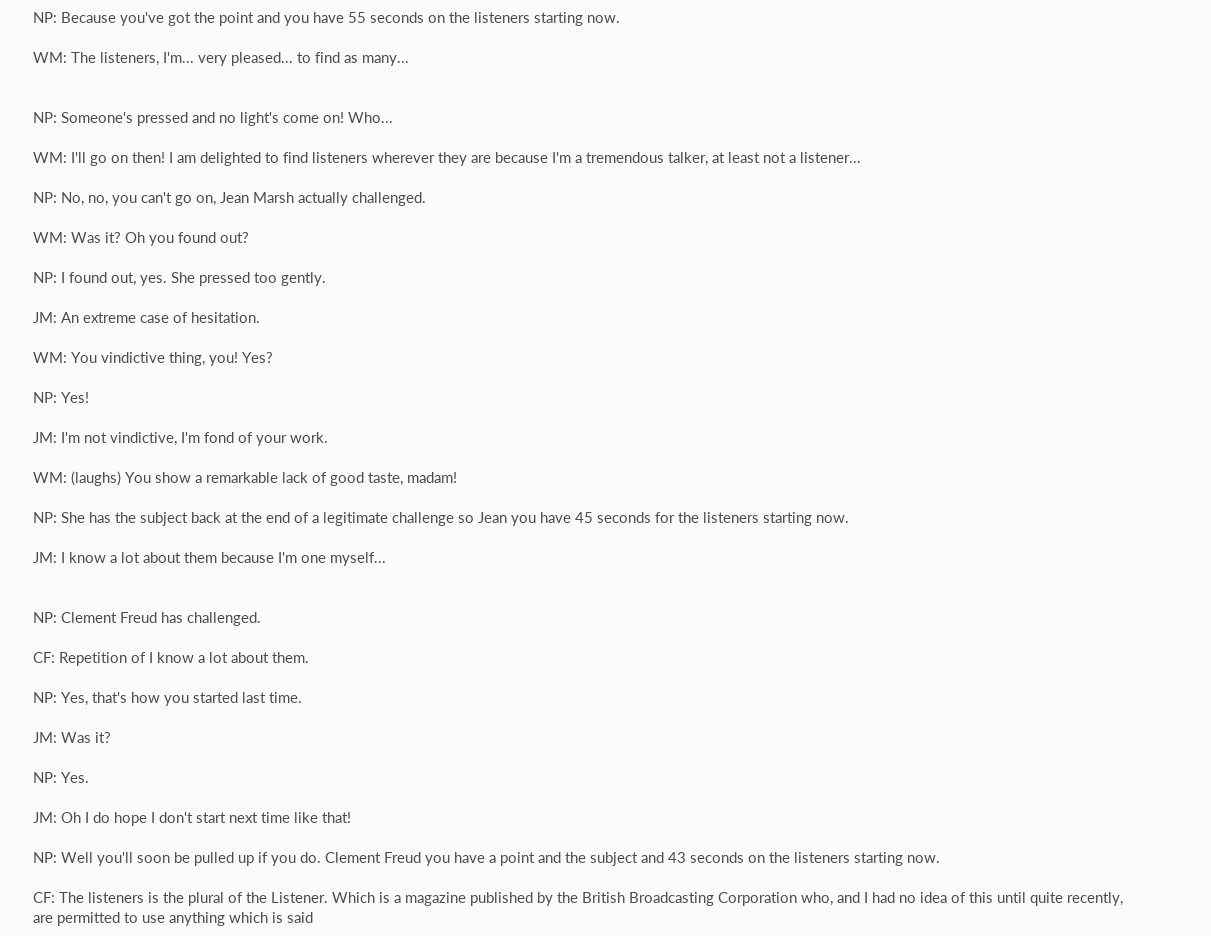NP: Because you've got the point and you have 55 seconds on the listeners starting now.

WM: The listeners, I'm... very pleased... to find as many...


NP: Someone's pressed and no light's come on! Who...

WM: I'll go on then! I am delighted to find listeners wherever they are because I'm a tremendous talker, at least not a listener...

NP: No, no, you can't go on, Jean Marsh actually challenged.

WM: Was it? Oh you found out?

NP: I found out, yes. She pressed too gently.

JM: An extreme case of hesitation.

WM: You vindictive thing, you! Yes?

NP: Yes!

JM: I'm not vindictive, I'm fond of your work.

WM: (laughs) You show a remarkable lack of good taste, madam!

NP: She has the subject back at the end of a legitimate challenge so Jean you have 45 seconds for the listeners starting now.

JM: I know a lot about them because I'm one myself...


NP: Clement Freud has challenged.

CF: Repetition of I know a lot about them.

NP: Yes, that's how you started last time.

JM: Was it?

NP: Yes.

JM: Oh I do hope I don't start next time like that!

NP: Well you'll soon be pulled up if you do. Clement Freud you have a point and the subject and 43 seconds on the listeners starting now.

CF: The listeners is the plural of the Listener. Which is a magazine published by the British Broadcasting Corporation who, and I had no idea of this until quite recently, are permitted to use anything which is said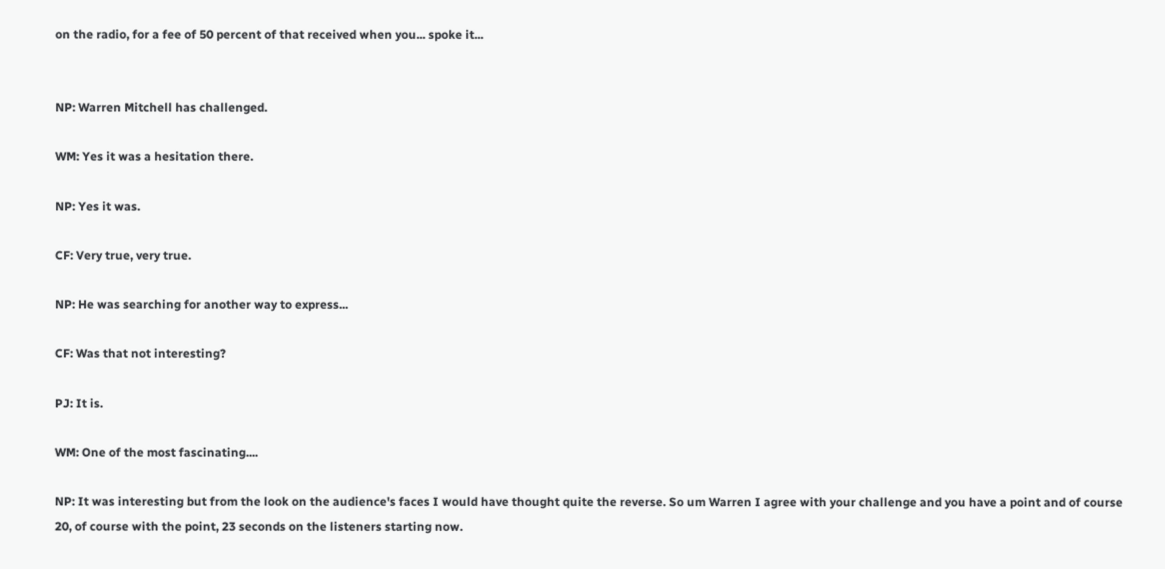on the radio, for a fee of 50 percent of that received when you... spoke it...


NP: Warren Mitchell has challenged.

WM: Yes it was a hesitation there.

NP: Yes it was.

CF: Very true, very true.

NP: He was searching for another way to express...

CF: Was that not interesting?

PJ: It is.

WM: One of the most fascinating....

NP: It was interesting but from the look on the audience's faces I would have thought quite the reverse. So um Warren I agree with your challenge and you have a point and of course 20, of course with the point, 23 seconds on the listeners starting now.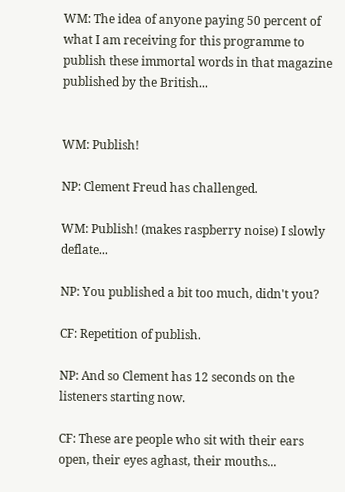WM: The idea of anyone paying 50 percent of what I am receiving for this programme to publish these immortal words in that magazine published by the British...


WM: Publish!

NP: Clement Freud has challenged.

WM: Publish! (makes raspberry noise) I slowly deflate...

NP: You published a bit too much, didn't you?

CF: Repetition of publish.

NP: And so Clement has 12 seconds on the listeners starting now.

CF: These are people who sit with their ears open, their eyes aghast, their mouths...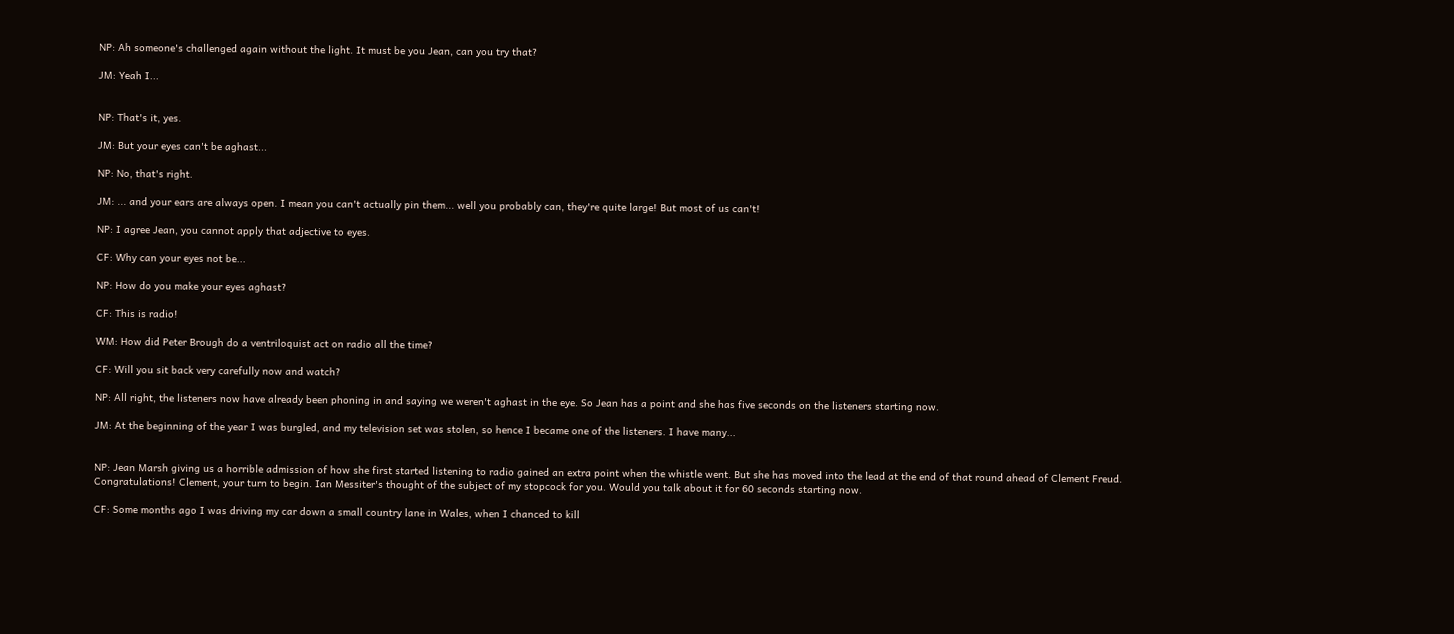NP: Ah someone's challenged again without the light. It must be you Jean, can you try that?

JM: Yeah I...


NP: That's it, yes.

JM: But your eyes can't be aghast...

NP: No, that's right.

JM: ... and your ears are always open. I mean you can't actually pin them... well you probably can, they're quite large! But most of us can't!

NP: I agree Jean, you cannot apply that adjective to eyes.

CF: Why can your eyes not be...

NP: How do you make your eyes aghast?

CF: This is radio!

WM: How did Peter Brough do a ventriloquist act on radio all the time?

CF: Will you sit back very carefully now and watch?

NP: All right, the listeners now have already been phoning in and saying we weren't aghast in the eye. So Jean has a point and she has five seconds on the listeners starting now.

JM: At the beginning of the year I was burgled, and my television set was stolen, so hence I became one of the listeners. I have many...


NP: Jean Marsh giving us a horrible admission of how she first started listening to radio gained an extra point when the whistle went. But she has moved into the lead at the end of that round ahead of Clement Freud. Congratulations! Clement, your turn to begin. Ian Messiter's thought of the subject of my stopcock for you. Would you talk about it for 60 seconds starting now.

CF: Some months ago I was driving my car down a small country lane in Wales, when I chanced to kill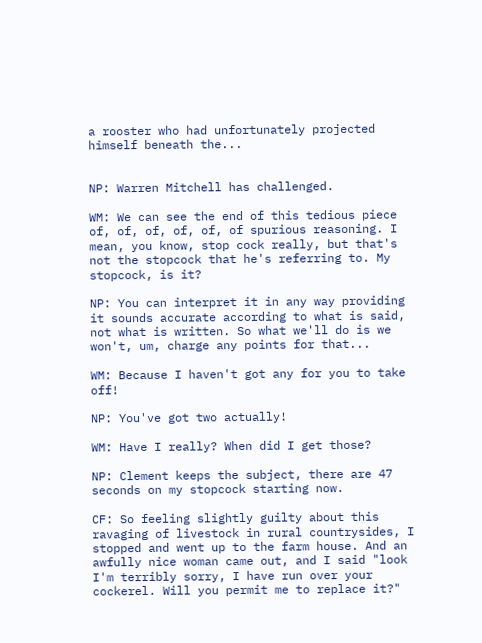a rooster who had unfortunately projected himself beneath the...


NP: Warren Mitchell has challenged.

WM: We can see the end of this tedious piece of, of, of, of, of, of spurious reasoning. I mean, you know, stop cock really, but that's not the stopcock that he's referring to. My stopcock, is it?

NP: You can interpret it in any way providing it sounds accurate according to what is said, not what is written. So what we'll do is we won't, um, charge any points for that...

WM: Because I haven't got any for you to take off!

NP: You've got two actually!

WM: Have I really? When did I get those?

NP: Clement keeps the subject, there are 47 seconds on my stopcock starting now.

CF: So feeling slightly guilty about this ravaging of livestock in rural countrysides, I stopped and went up to the farm house. And an awfully nice woman came out, and I said "look I'm terribly sorry, I have run over your cockerel. Will you permit me to replace it?"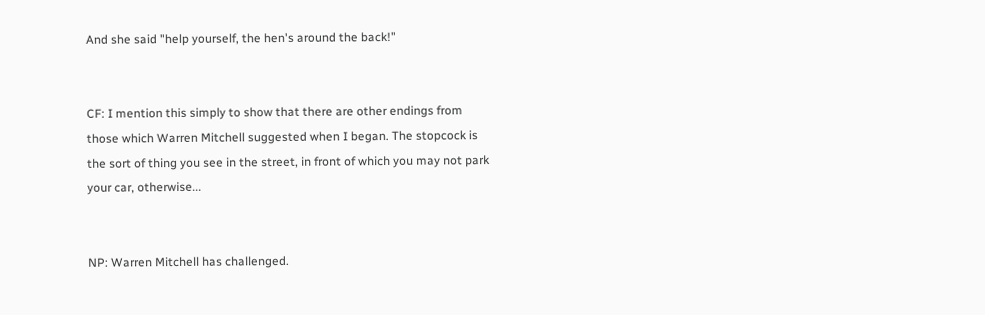And she said "help yourself, the hen's around the back!"


CF: I mention this simply to show that there are other endings from those which Warren Mitchell suggested when I began. The stopcock is the sort of thing you see in the street, in front of which you may not park your car, otherwise...


NP: Warren Mitchell has challenged.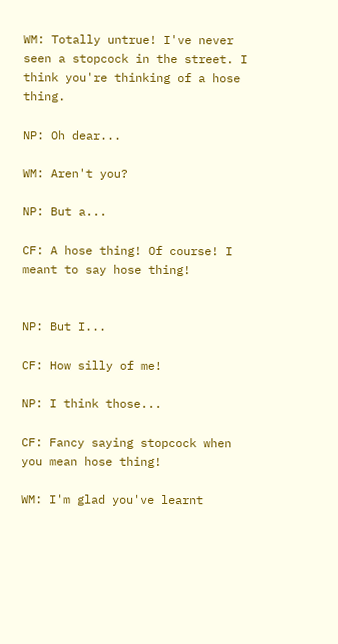WM: Totally untrue! I've never seen a stopcock in the street. I think you're thinking of a hose thing.

NP: Oh dear...

WM: Aren't you?

NP: But a...

CF: A hose thing! Of course! I meant to say hose thing!


NP: But I...

CF: How silly of me!

NP: I think those...

CF: Fancy saying stopcock when you mean hose thing!

WM: I'm glad you've learnt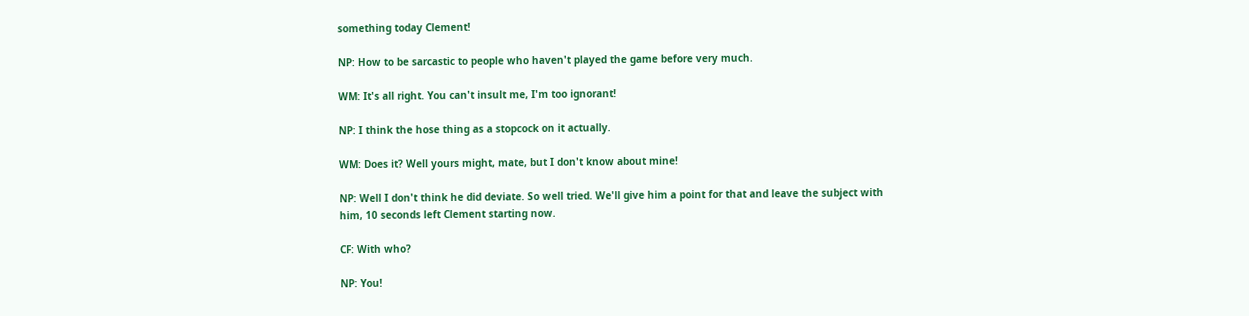something today Clement!

NP: How to be sarcastic to people who haven't played the game before very much.

WM: It's all right. You can't insult me, I'm too ignorant!

NP: I think the hose thing as a stopcock on it actually.

WM: Does it? Well yours might, mate, but I don't know about mine!

NP: Well I don't think he did deviate. So well tried. We'll give him a point for that and leave the subject with him, 10 seconds left Clement starting now.

CF: With who?

NP: You!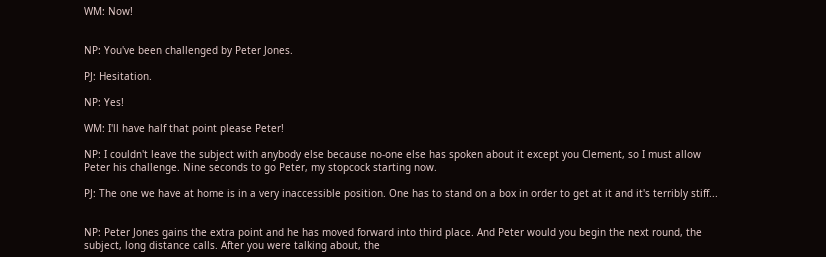WM: Now!


NP: You've been challenged by Peter Jones.

PJ: Hesitation.

NP: Yes!

WM: I'll have half that point please Peter!

NP: I couldn't leave the subject with anybody else because no-one else has spoken about it except you Clement, so I must allow Peter his challenge. Nine seconds to go Peter, my stopcock starting now.

PJ: The one we have at home is in a very inaccessible position. One has to stand on a box in order to get at it and it's terribly stiff...


NP: Peter Jones gains the extra point and he has moved forward into third place. And Peter would you begin the next round, the subject, long distance calls. After you were talking about, the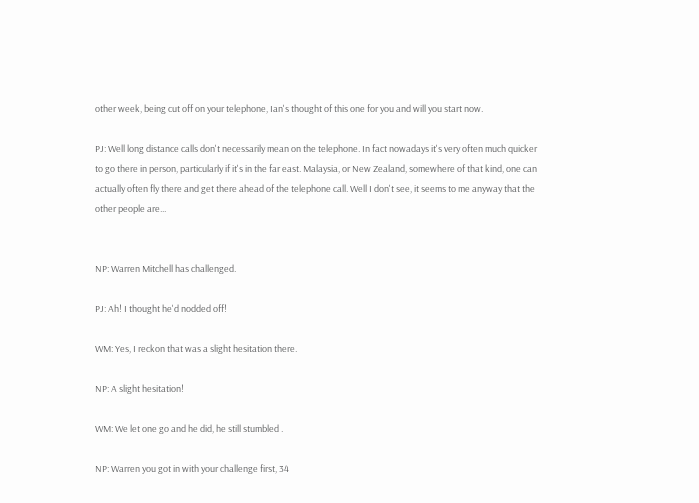other week, being cut off on your telephone, Ian's thought of this one for you and will you start now.

PJ: Well long distance calls don't necessarily mean on the telephone. In fact nowadays it's very often much quicker to go there in person, particularly if it's in the far east. Malaysia, or New Zealand, somewhere of that kind, one can actually often fly there and get there ahead of the telephone call. Well I don't see, it seems to me anyway that the other people are...


NP: Warren Mitchell has challenged.

PJ: Ah! I thought he'd nodded off!

WM: Yes, I reckon that was a slight hesitation there.

NP: A slight hesitation!

WM: We let one go and he did, he still stumbled .

NP: Warren you got in with your challenge first, 34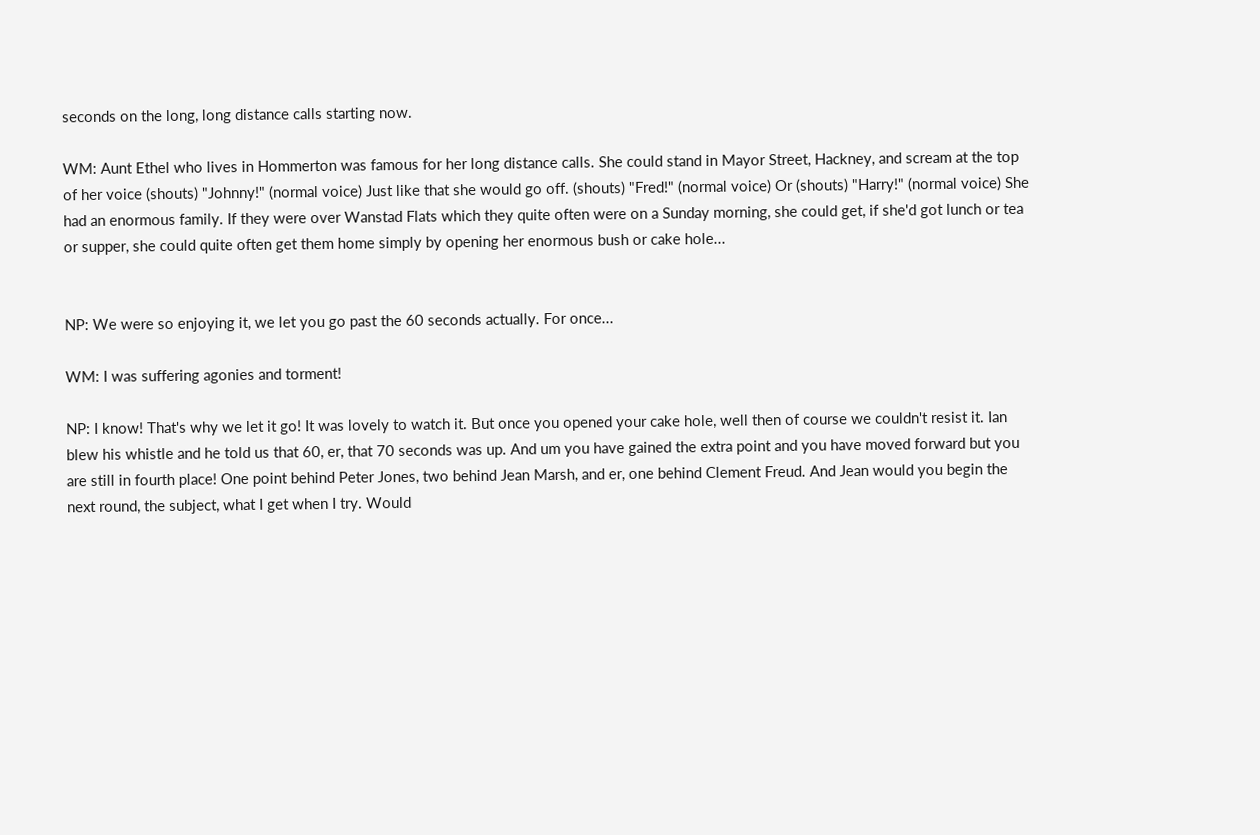seconds on the long, long distance calls starting now.

WM: Aunt Ethel who lives in Hommerton was famous for her long distance calls. She could stand in Mayor Street, Hackney, and scream at the top of her voice (shouts) "Johnny!" (normal voice) Just like that she would go off. (shouts) "Fred!" (normal voice) Or (shouts) "Harry!" (normal voice) She had an enormous family. If they were over Wanstad Flats which they quite often were on a Sunday morning, she could get, if she'd got lunch or tea or supper, she could quite often get them home simply by opening her enormous bush or cake hole...


NP: We were so enjoying it, we let you go past the 60 seconds actually. For once...

WM: I was suffering agonies and torment!

NP: I know! That's why we let it go! It was lovely to watch it. But once you opened your cake hole, well then of course we couldn't resist it. Ian blew his whistle and he told us that 60, er, that 70 seconds was up. And um you have gained the extra point and you have moved forward but you are still in fourth place! One point behind Peter Jones, two behind Jean Marsh, and er, one behind Clement Freud. And Jean would you begin the next round, the subject, what I get when I try. Would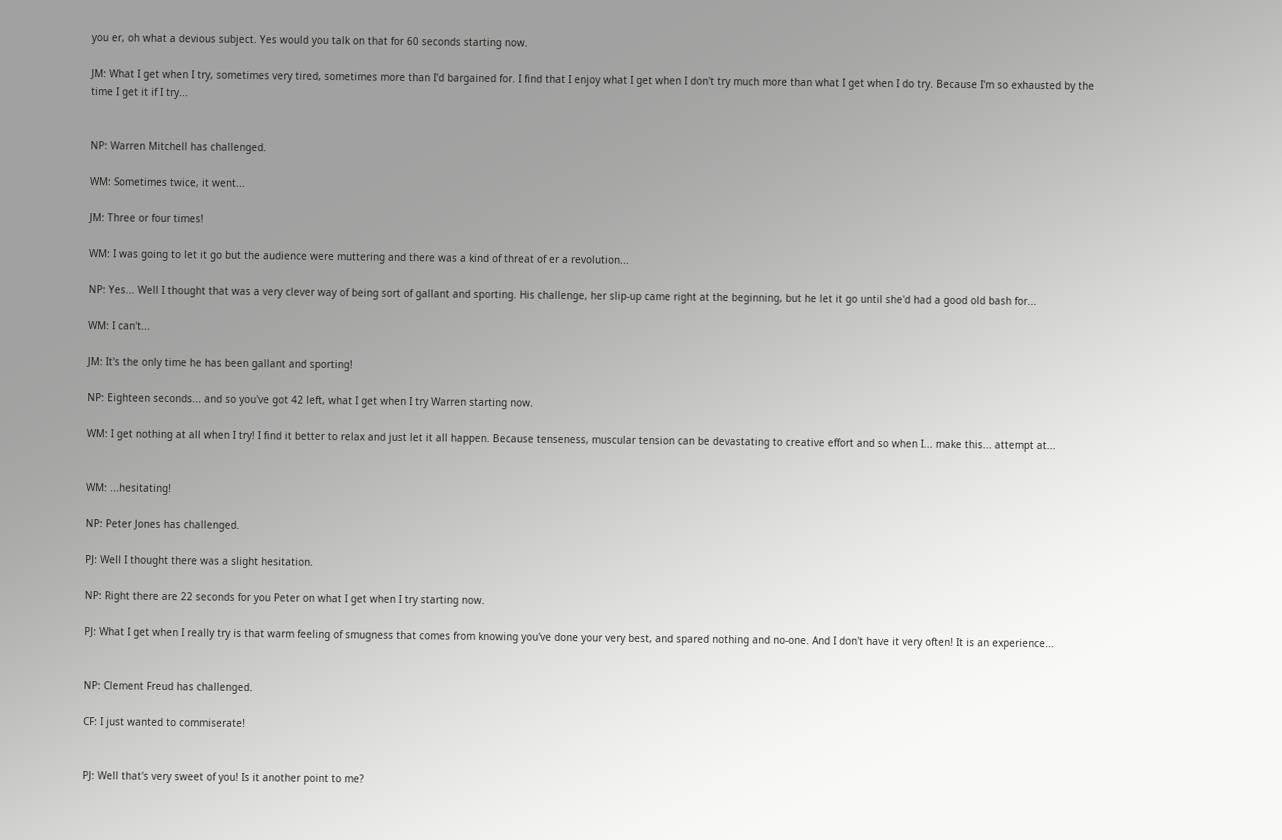you er, oh what a devious subject. Yes would you talk on that for 60 seconds starting now.

JM: What I get when I try, sometimes very tired, sometimes more than I'd bargained for. I find that I enjoy what I get when I don't try much more than what I get when I do try. Because I'm so exhausted by the time I get it if I try...


NP: Warren Mitchell has challenged.

WM: Sometimes twice, it went...

JM: Three or four times!

WM: I was going to let it go but the audience were muttering and there was a kind of threat of er a revolution...

NP: Yes... Well I thought that was a very clever way of being sort of gallant and sporting. His challenge, her slip-up came right at the beginning, but he let it go until she'd had a good old bash for...

WM: I can't...

JM: It's the only time he has been gallant and sporting!

NP: Eighteen seconds... and so you've got 42 left, what I get when I try Warren starting now.

WM: I get nothing at all when I try! I find it better to relax and just let it all happen. Because tenseness, muscular tension can be devastating to creative effort and so when I... make this... attempt at...


WM: ...hesitating!

NP: Peter Jones has challenged.

PJ: Well I thought there was a slight hesitation.

NP: Right there are 22 seconds for you Peter on what I get when I try starting now.

PJ: What I get when I really try is that warm feeling of smugness that comes from knowing you've done your very best, and spared nothing and no-one. And I don't have it very often! It is an experience...


NP: Clement Freud has challenged.

CF: I just wanted to commiserate!


PJ: Well that's very sweet of you! Is it another point to me?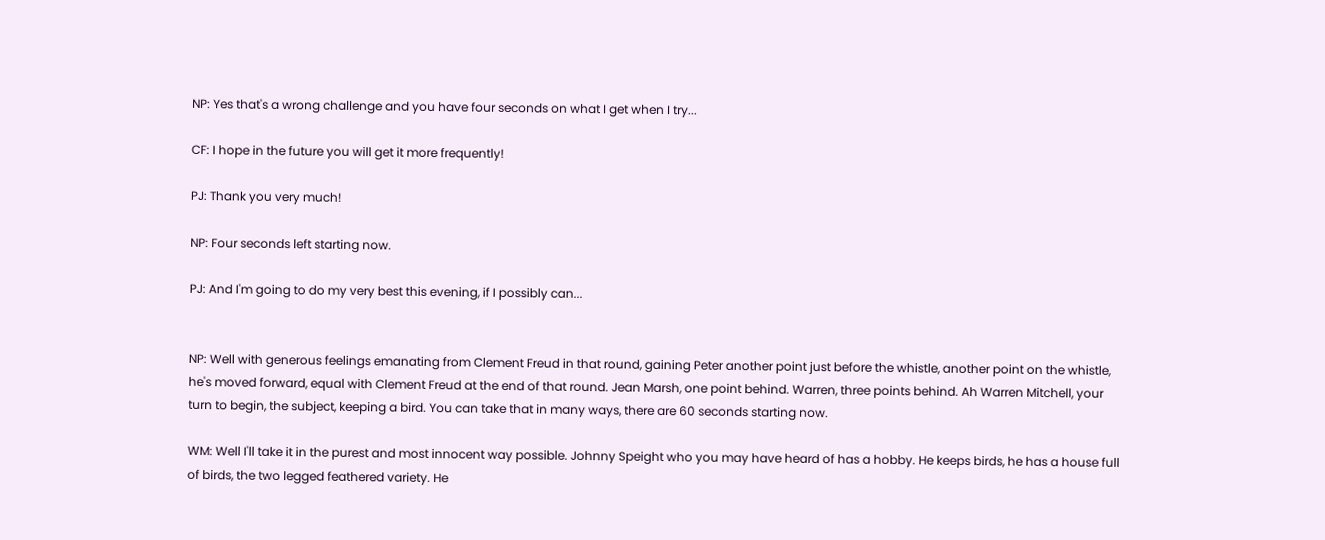NP: Yes that's a wrong challenge and you have four seconds on what I get when I try...

CF: I hope in the future you will get it more frequently!

PJ: Thank you very much!

NP: Four seconds left starting now.

PJ: And I'm going to do my very best this evening, if I possibly can...


NP: Well with generous feelings emanating from Clement Freud in that round, gaining Peter another point just before the whistle, another point on the whistle, he's moved forward, equal with Clement Freud at the end of that round. Jean Marsh, one point behind. Warren, three points behind. Ah Warren Mitchell, your turn to begin, the subject, keeping a bird. You can take that in many ways, there are 60 seconds starting now.

WM: Well I'll take it in the purest and most innocent way possible. Johnny Speight who you may have heard of has a hobby. He keeps birds, he has a house full of birds, the two legged feathered variety. He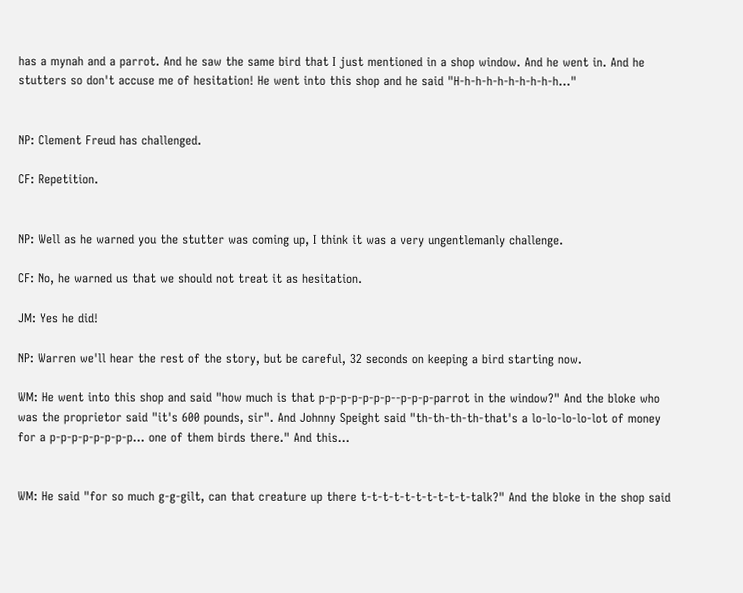has a mynah and a parrot. And he saw the same bird that I just mentioned in a shop window. And he went in. And he stutters so don't accuse me of hesitation! He went into this shop and he said "H-h-h-h-h-h-h-h-h-h..."


NP: Clement Freud has challenged.

CF: Repetition.


NP: Well as he warned you the stutter was coming up, I think it was a very ungentlemanly challenge.

CF: No, he warned us that we should not treat it as hesitation.

JM: Yes he did!

NP: Warren we'll hear the rest of the story, but be careful, 32 seconds on keeping a bird starting now.

WM: He went into this shop and said "how much is that p-p-p-p-p-p-p--p-p-p-parrot in the window?" And the bloke who was the proprietor said "it's 600 pounds, sir". And Johnny Speight said "th-th-th-th-that's a lo-lo-lo-lo-lot of money for a p-p-p-p-p-p-p-p... one of them birds there." And this...


WM: He said "for so much g-g-gilt, can that creature up there t-t-t-t-t-t-t-t-t-t-talk?" And the bloke in the shop said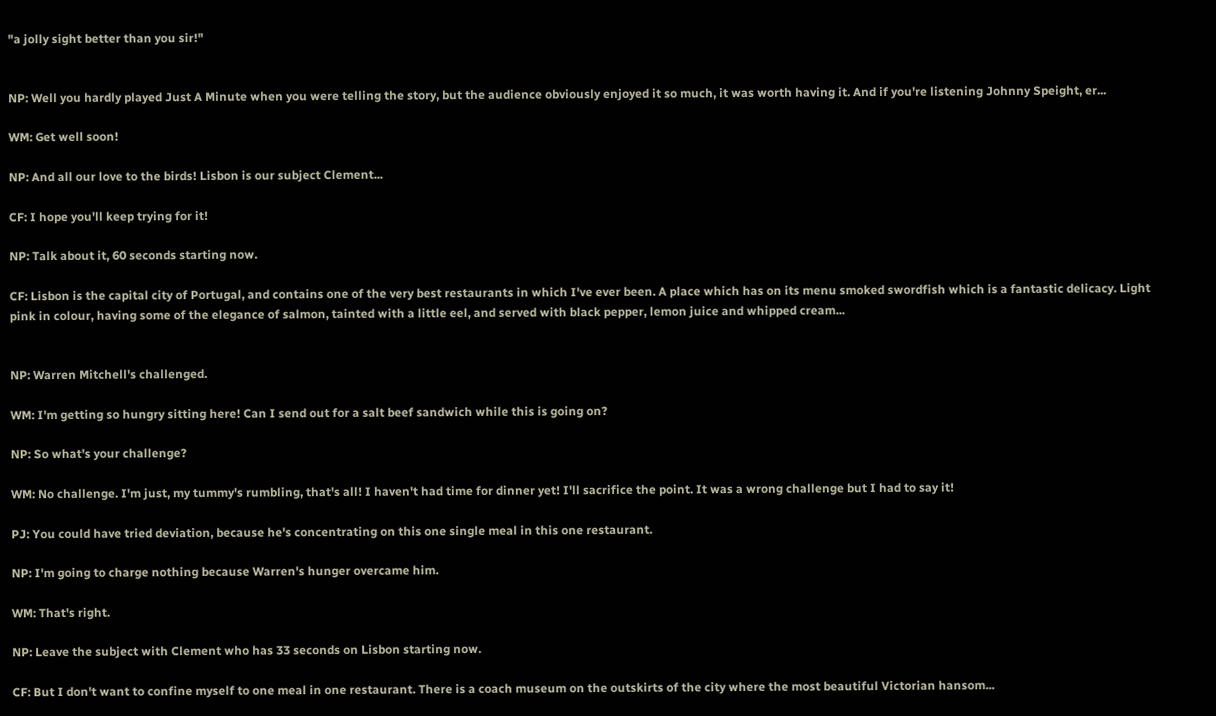"a jolly sight better than you sir!"


NP: Well you hardly played Just A Minute when you were telling the story, but the audience obviously enjoyed it so much, it was worth having it. And if you're listening Johnny Speight, er...

WM: Get well soon!

NP: And all our love to the birds! Lisbon is our subject Clement...

CF: I hope you'll keep trying for it!

NP: Talk about it, 60 seconds starting now.

CF: Lisbon is the capital city of Portugal, and contains one of the very best restaurants in which I've ever been. A place which has on its menu smoked swordfish which is a fantastic delicacy. Light pink in colour, having some of the elegance of salmon, tainted with a little eel, and served with black pepper, lemon juice and whipped cream...


NP: Warren Mitchell's challenged.

WM: I'm getting so hungry sitting here! Can I send out for a salt beef sandwich while this is going on?

NP: So what's your challenge?

WM: No challenge. I'm just, my tummy's rumbling, that's all! I haven't had time for dinner yet! I'll sacrifice the point. It was a wrong challenge but I had to say it!

PJ: You could have tried deviation, because he's concentrating on this one single meal in this one restaurant.

NP: I'm going to charge nothing because Warren's hunger overcame him.

WM: That's right.

NP: Leave the subject with Clement who has 33 seconds on Lisbon starting now.

CF: But I don't want to confine myself to one meal in one restaurant. There is a coach museum on the outskirts of the city where the most beautiful Victorian hansom...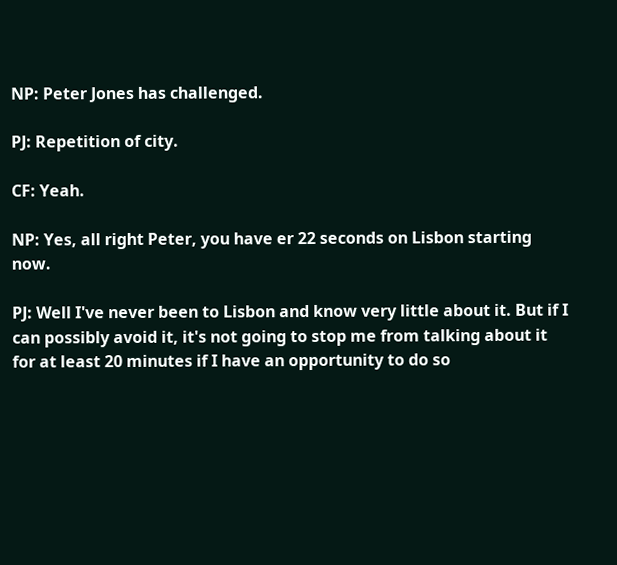NP: Peter Jones has challenged.

PJ: Repetition of city.

CF: Yeah.

NP: Yes, all right Peter, you have er 22 seconds on Lisbon starting now.

PJ: Well I've never been to Lisbon and know very little about it. But if I can possibly avoid it, it's not going to stop me from talking about it for at least 20 minutes if I have an opportunity to do so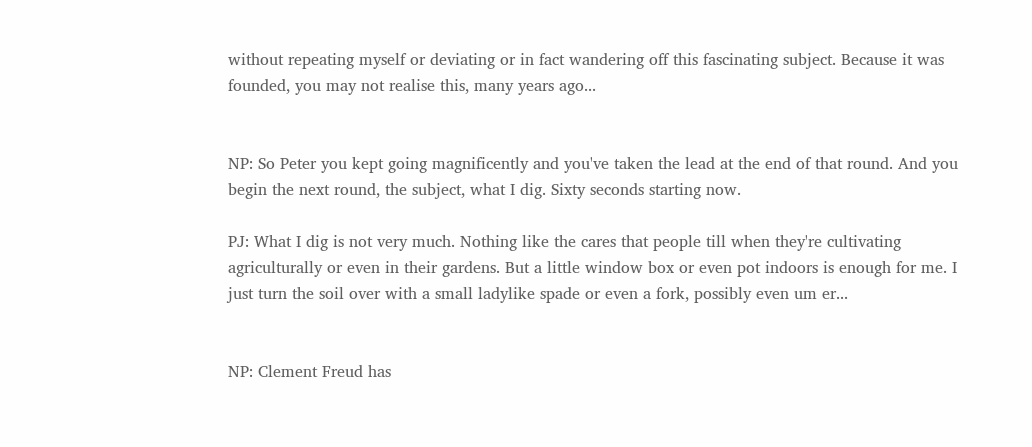without repeating myself or deviating or in fact wandering off this fascinating subject. Because it was founded, you may not realise this, many years ago...


NP: So Peter you kept going magnificently and you've taken the lead at the end of that round. And you begin the next round, the subject, what I dig. Sixty seconds starting now.

PJ: What I dig is not very much. Nothing like the cares that people till when they're cultivating agriculturally or even in their gardens. But a little window box or even pot indoors is enough for me. I just turn the soil over with a small ladylike spade or even a fork, possibly even um er...


NP: Clement Freud has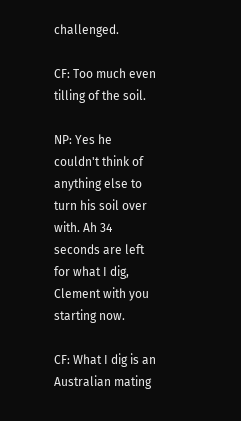challenged.

CF: Too much even tilling of the soil.

NP: Yes he couldn't think of anything else to turn his soil over with. Ah 34 seconds are left for what I dig, Clement with you starting now.

CF: What I dig is an Australian mating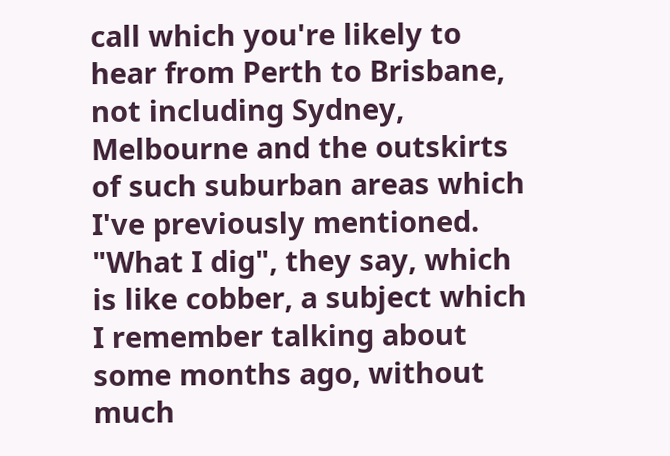call which you're likely to hear from Perth to Brisbane, not including Sydney, Melbourne and the outskirts of such suburban areas which I've previously mentioned. "What I dig", they say, which is like cobber, a subject which I remember talking about some months ago, without much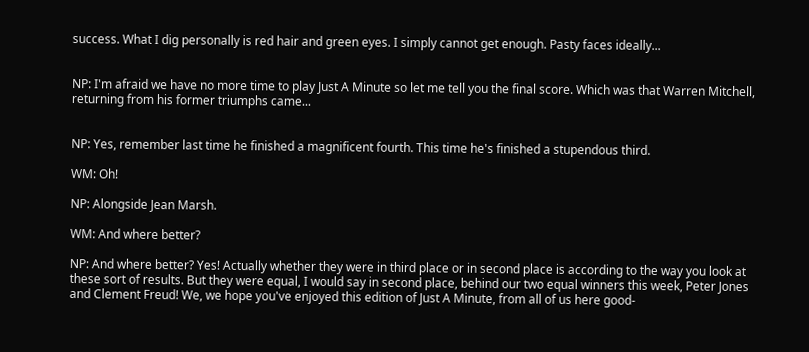success. What I dig personally is red hair and green eyes. I simply cannot get enough. Pasty faces ideally...


NP: I'm afraid we have no more time to play Just A Minute so let me tell you the final score. Which was that Warren Mitchell, returning from his former triumphs came...


NP: Yes, remember last time he finished a magnificent fourth. This time he's finished a stupendous third.

WM: Oh!

NP: Alongside Jean Marsh.

WM: And where better?

NP: And where better? Yes! Actually whether they were in third place or in second place is according to the way you look at these sort of results. But they were equal, I would say in second place, behind our two equal winners this week, Peter Jones and Clement Freud! We, we hope you've enjoyed this edition of Just A Minute, from all of us here good-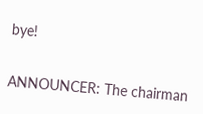bye!


ANNOUNCER: The chairman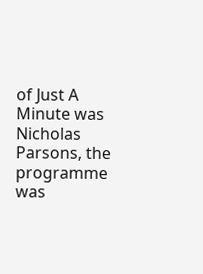of Just A Minute was Nicholas Parsons, the programme was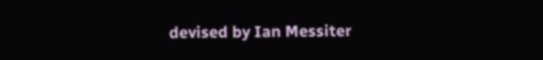devised by Ian Messiter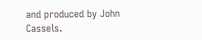and produced by John Cassels.